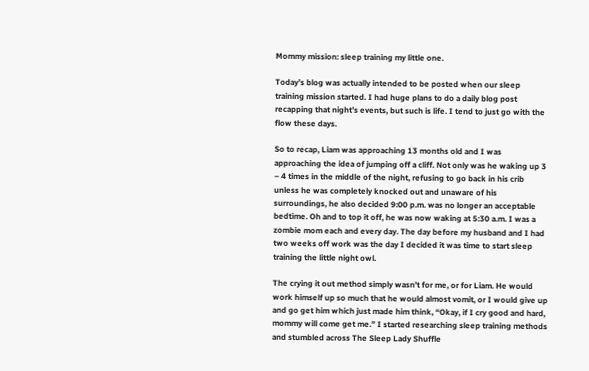Mommy mission: sleep training my little one.

Today’s blog was actually intended to be posted when our sleep training mission started. I had huge plans to do a daily blog post recapping that night’s events, but such is life. I tend to just go with the flow these days.

So to recap, Liam was approaching 13 months old and I was approaching the idea of jumping off a cliff. Not only was he waking up 3 – 4 times in the middle of the night, refusing to go back in his crib unless he was completely knocked out and unaware of his surroundings, he also decided 9:00 p.m. was no longer an acceptable bedtime. Oh and to top it off, he was now waking at 5:30 a.m. I was a zombie mom each and every day. The day before my husband and I had two weeks off work was the day I decided it was time to start sleep training the little night owl.

The crying it out method simply wasn’t for me, or for Liam. He would work himself up so much that he would almost vomit, or I would give up and go get him which just made him think, “Okay, if I cry good and hard, mommy will come get me.” I started researching sleep training methods and stumbled across The Sleep Lady Shuffle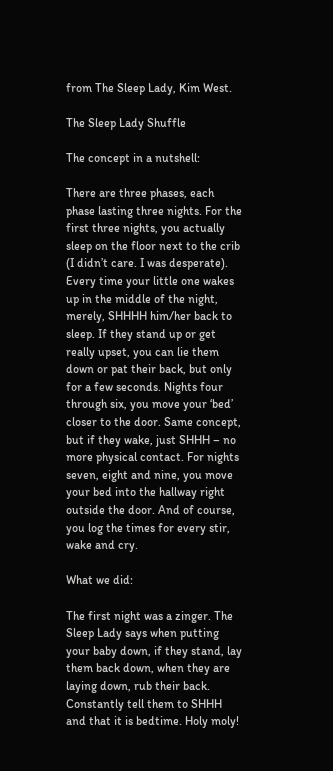from The Sleep Lady, Kim West.

The Sleep Lady Shuffle

The concept in a nutshell:

There are three phases, each phase lasting three nights. For the first three nights, you actually sleep on the floor next to the crib (I didn’t care. I was desperate). Every time your little one wakes up in the middle of the night, merely, SHHHH him/her back to sleep. If they stand up or get really upset, you can lie them down or pat their back, but only for a few seconds. Nights four through six, you move your ‘bed’ closer to the door. Same concept, but if they wake, just SHHH – no more physical contact. For nights seven, eight and nine, you move your bed into the hallway right outside the door. And of course, you log the times for every stir, wake and cry.

What we did:

The first night was a zinger. The Sleep Lady says when putting your baby down, if they stand, lay them back down, when they are laying down, rub their back. Constantly tell them to SHHH and that it is bedtime. Holy moly!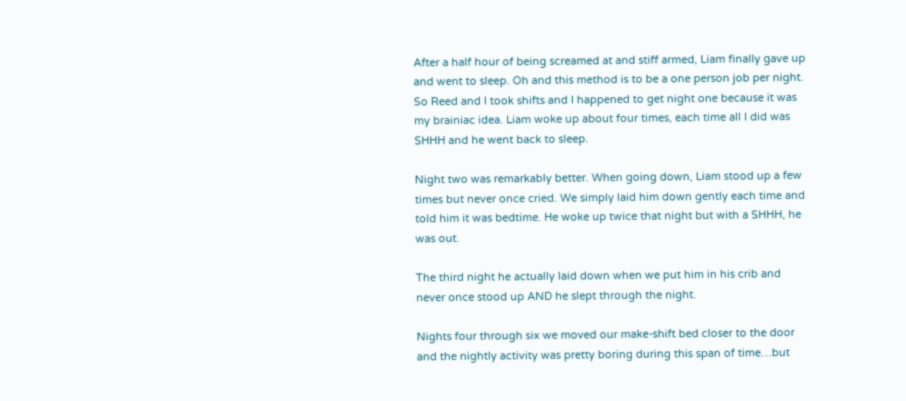After a half hour of being screamed at and stiff armed, Liam finally gave up and went to sleep. Oh and this method is to be a one person job per night. So Reed and I took shifts and I happened to get night one because it was my brainiac idea. Liam woke up about four times, each time all I did was SHHH and he went back to sleep.

Night two was remarkably better. When going down, Liam stood up a few times but never once cried. We simply laid him down gently each time and told him it was bedtime. He woke up twice that night but with a SHHH, he was out.

The third night he actually laid down when we put him in his crib and never once stood up AND he slept through the night.

Nights four through six we moved our make-shift bed closer to the door and the nightly activity was pretty boring during this span of time…but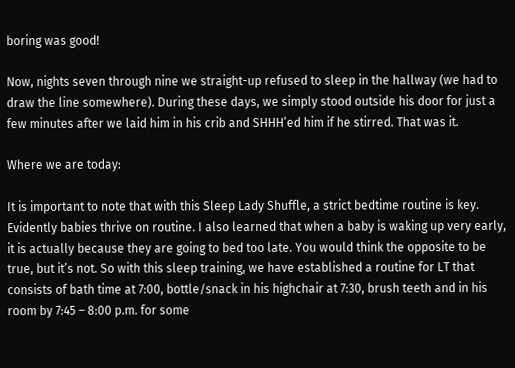boring was good!

Now, nights seven through nine we straight-up refused to sleep in the hallway (we had to draw the line somewhere). During these days, we simply stood outside his door for just a few minutes after we laid him in his crib and SHHH’ed him if he stirred. That was it.

Where we are today:

It is important to note that with this Sleep Lady Shuffle, a strict bedtime routine is key. Evidently babies thrive on routine. I also learned that when a baby is waking up very early, it is actually because they are going to bed too late. You would think the opposite to be true, but it’s not. So with this sleep training, we have established a routine for LT that consists of bath time at 7:00, bottle/snack in his highchair at 7:30, brush teeth and in his room by 7:45 – 8:00 p.m. for some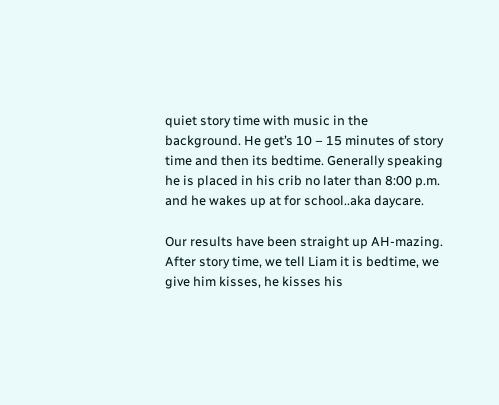quiet story time with music in the background. He get’s 10 – 15 minutes of story time and then its bedtime. Generally speaking he is placed in his crib no later than 8:00 p.m. and he wakes up at for school..aka daycare.

Our results have been straight up AH-mazing. After story time, we tell Liam it is bedtime, we give him kisses, he kisses his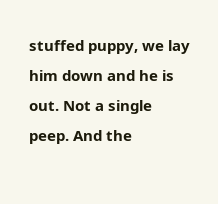stuffed puppy, we lay him down and he is out. Not a single peep. And the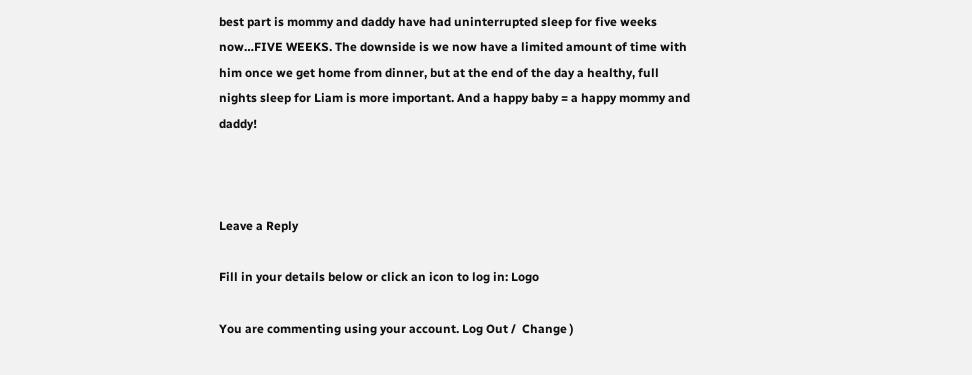best part is mommy and daddy have had uninterrupted sleep for five weeks now…FIVE WEEKS. The downside is we now have a limited amount of time with him once we get home from dinner, but at the end of the day a healthy, full nights sleep for Liam is more important. And a happy baby = a happy mommy and daddy!



Leave a Reply

Fill in your details below or click an icon to log in: Logo

You are commenting using your account. Log Out /  Change )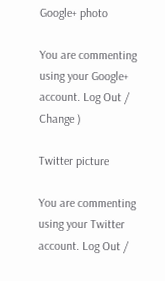Google+ photo

You are commenting using your Google+ account. Log Out /  Change )

Twitter picture

You are commenting using your Twitter account. Log Out /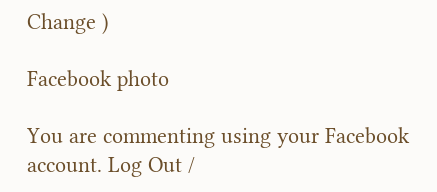Change )

Facebook photo

You are commenting using your Facebook account. Log Out /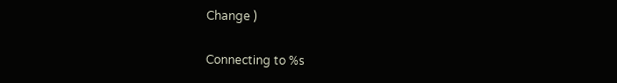Change )

Connecting to %s